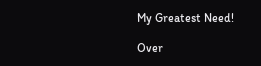My Greatest Need!

Over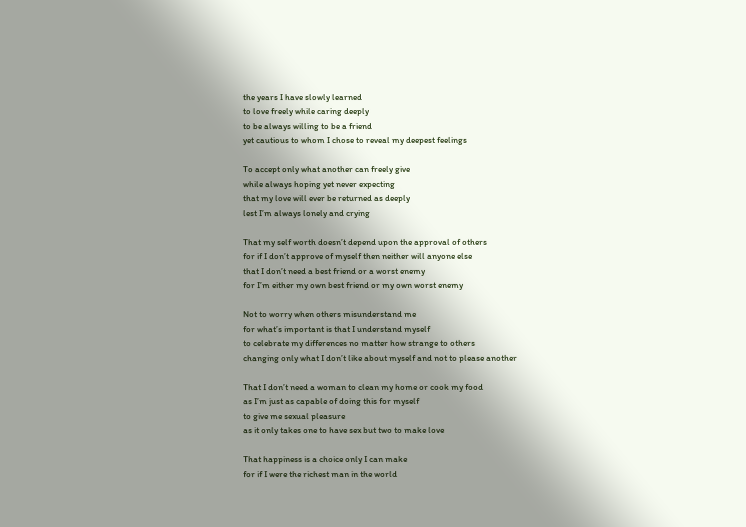the years I have slowly learned
to love freely while caring deeply
to be always willing to be a friend
yet cautious to whom I chose to reveal my deepest feelings

To accept only what another can freely give
while always hoping yet never expecting
that my love will ever be returned as deeply
lest I’m always lonely and crying

That my self worth doesn’t depend upon the approval of others
for if I don’t approve of myself then neither will anyone else
that I don’t need a best friend or a worst enemy
for I’m either my own best friend or my own worst enemy

Not to worry when others misunderstand me
for what’s important is that I understand myself
to celebrate my differences no matter how strange to others
changing only what I don’t like about myself and not to please another

That I don’t need a woman to clean my home or cook my food
as I’m just as capable of doing this for myself
to give me sexual pleasure
as it only takes one to have sex but two to make love

That happiness is a choice only I can make
for if I were the richest man in the world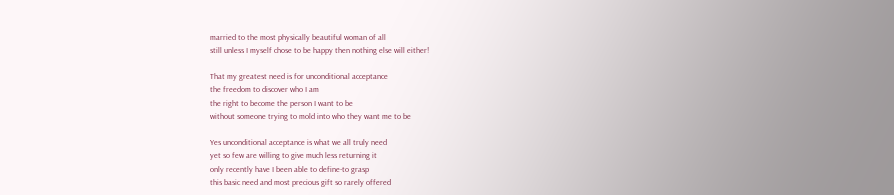married to the most physically beautiful woman of all
still unless I myself chose to be happy then nothing else will either!

That my greatest need is for unconditional acceptance
the freedom to discover who I am
the right to become the person I want to be
without someone trying to mold into who they want me to be

Yes unconditional acceptance is what we all truly need
yet so few are willing to give much less returning it
only recently have I been able to define-to grasp
this basic need and most precious gift so rarely offered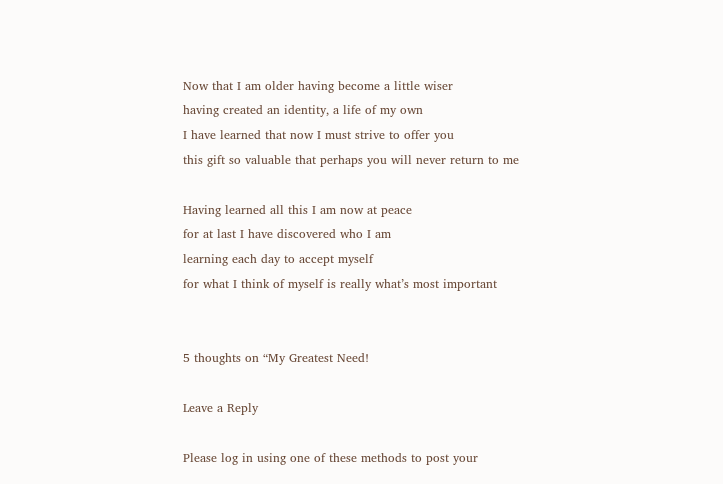Now that I am older having become a little wiser
having created an identity, a life of my own
I have learned that now I must strive to offer you
this gift so valuable that perhaps you will never return to me

Having learned all this I am now at peace
for at last I have discovered who I am
learning each day to accept myself
for what I think of myself is really what’s most important


5 thoughts on “My Greatest Need!

Leave a Reply

Please log in using one of these methods to post your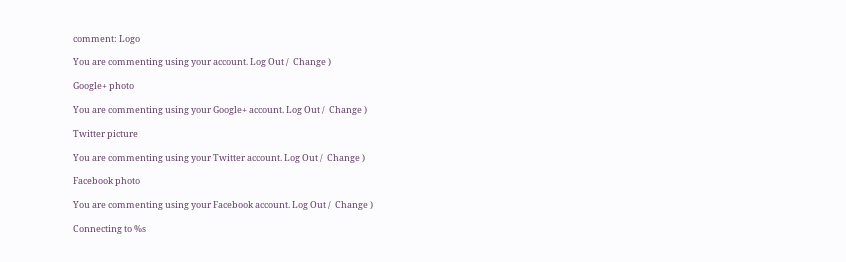comment: Logo

You are commenting using your account. Log Out /  Change )

Google+ photo

You are commenting using your Google+ account. Log Out /  Change )

Twitter picture

You are commenting using your Twitter account. Log Out /  Change )

Facebook photo

You are commenting using your Facebook account. Log Out /  Change )

Connecting to %s